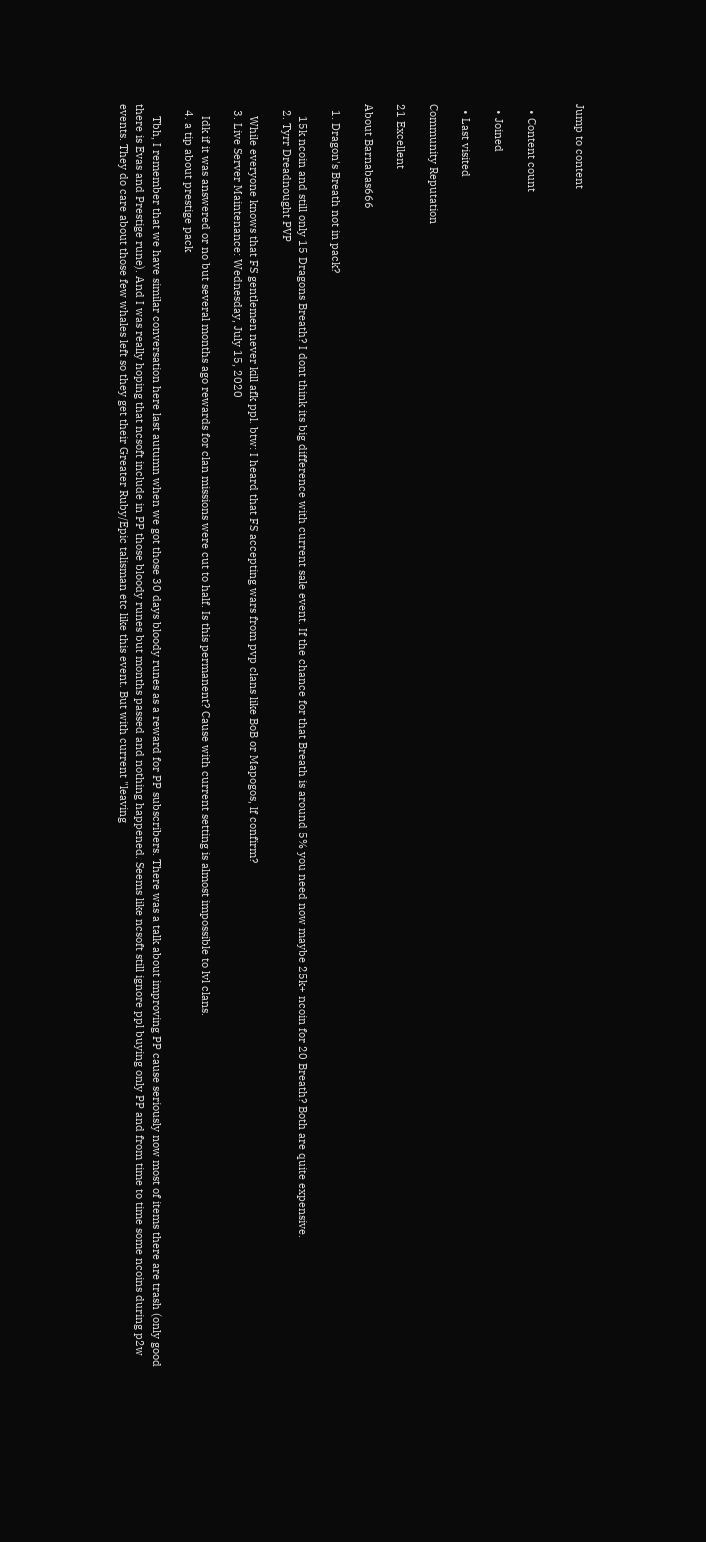Jump to content


  • Content count

  • Joined

  • Last visited

Community Reputation

21 Excellent

About Barnabas666

  1. Dragon's Breath not in pack?

    15k ncoin and still only 15 Dragons Breath? I dont think its big difference with current sale event. If the chance for that Breath is around 5% you need now maybe 25k+ ncoin for 20 Breath? Both are quite expensive.
  2. Tyrr Dreadnought PVP

    While everyone knows that FS gentlemen never kill afk ppl. btw: I heard that FS accepting wars from pvp clans like BoB or Mapogos, lf confirm?
  3. Live Server Maintenance: Wednesday, July 15, 2020

    Idk if it was answered or no but several months ago rewards for clan missions were cut to half. Is this permanent? Cause with current setting is almost impossible to lvl clans.
  4. a tip about prestige pack

    Tbh, I remember that we have similar conversation here last autumn when we got those 30 days bloody runes as a reward for PP subscribers. There was a talk about improving PP cause seriously now most of items there are trash (only good there is Evas and Prestige rune). And I was really hoping that ncsoft include in PP those bloody runes but months passed and nothing happened. Seems like ncsoft still ignore ppl buying only PP and from time to time some ncoins during p2w events. They do care about those few whales left so they get their Greater Ruby/Epic talisman etc like this event. But with current "leaving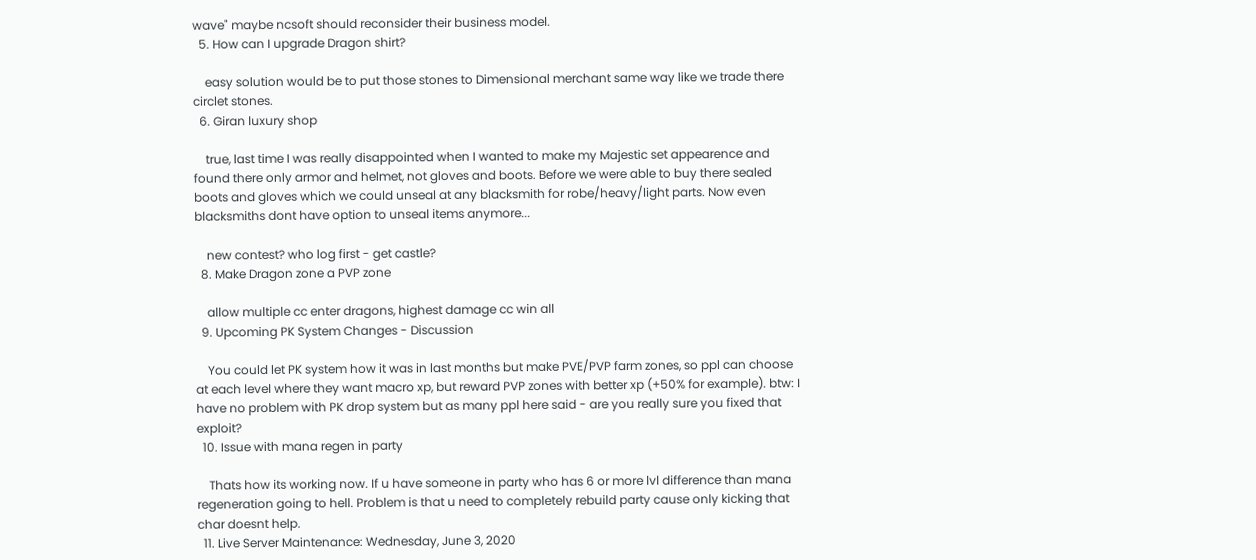wave" maybe ncsoft should reconsider their business model.
  5. How can I upgrade Dragon shirt?

    easy solution would be to put those stones to Dimensional merchant same way like we trade there circlet stones.
  6. Giran luxury shop

    true, last time I was really disappointed when I wanted to make my Majestic set appearence and found there only armor and helmet, not gloves and boots. Before we were able to buy there sealed boots and gloves which we could unseal at any blacksmith for robe/heavy/light parts. Now even blacksmiths dont have option to unseal items anymore...

    new contest? who log first - get castle?
  8. Make Dragon zone a PVP zone

    allow multiple cc enter dragons, highest damage cc win all
  9. Upcoming PK System Changes - Discussion

    You could let PK system how it was in last months but make PVE/PVP farm zones, so ppl can choose at each level where they want macro xp, but reward PVP zones with better xp (+50% for example). btw: I have no problem with PK drop system but as many ppl here said - are you really sure you fixed that exploit?
  10. Issue with mana regen in party

    Thats how its working now. If u have someone in party who has 6 or more lvl difference than mana regeneration going to hell. Problem is that u need to completely rebuild party cause only kicking that char doesnt help.
  11. Live Server Maintenance: Wednesday, June 3, 2020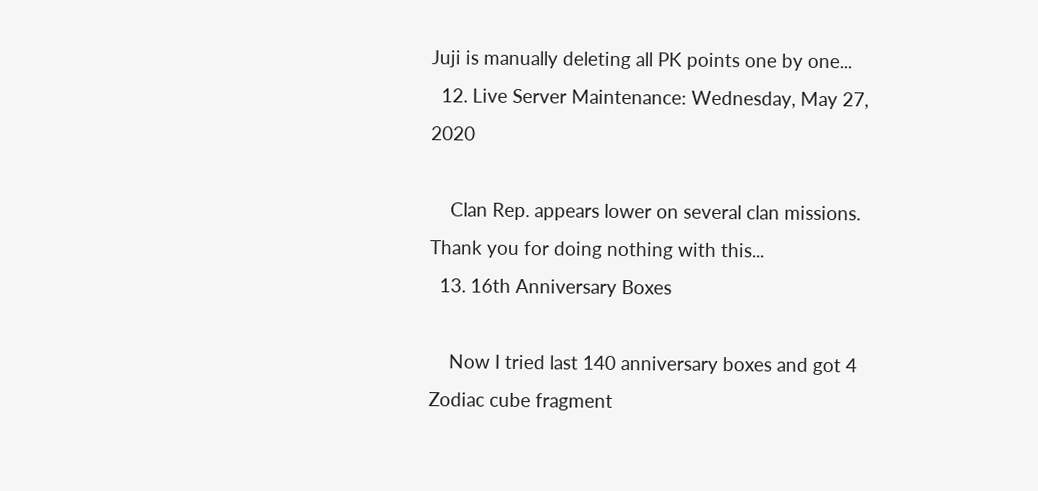Juji is manually deleting all PK points one by one...
  12. Live Server Maintenance: Wednesday, May 27, 2020

    Clan Rep. appears lower on several clan missions. Thank you for doing nothing with this...
  13. 16th Anniversary Boxes

    Now I tried last 140 anniversary boxes and got 4 Zodiac cube fragment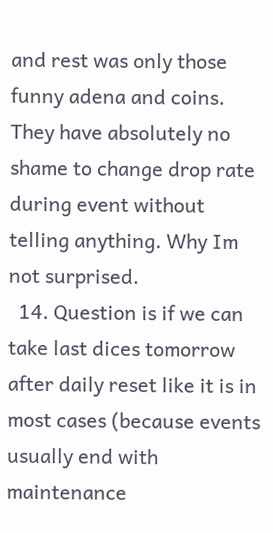and rest was only those funny adena and coins. They have absolutely no shame to change drop rate during event without telling anything. Why Im not surprised.
  14. Question is if we can take last dices tomorrow after daily reset like it is in most cases (because events usually end with maintenance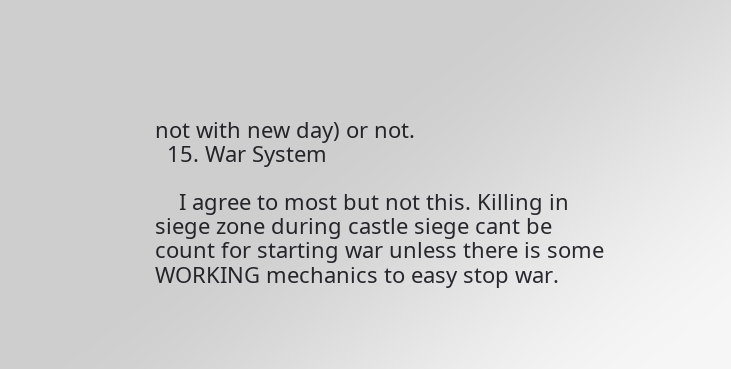not with new day) or not.
  15. War System

    I agree to most but not this. Killing in siege zone during castle siege cant be count for starting war unless there is some WORKING mechanics to easy stop war.